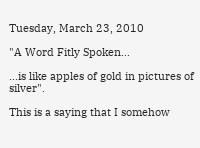Tuesday, March 23, 2010

"A Word Fitly Spoken...

...is like apples of gold in pictures of silver".

This is a saying that I somehow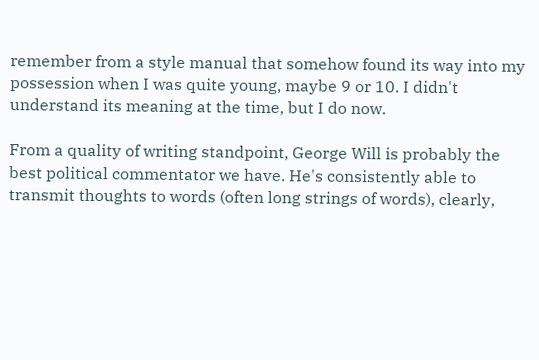remember from a style manual that somehow found its way into my possession when I was quite young, maybe 9 or 10. I didn't understand its meaning at the time, but I do now.

From a quality of writing standpoint, George Will is probably the best political commentator we have. He's consistently able to transmit thoughts to words (often long strings of words), clearly,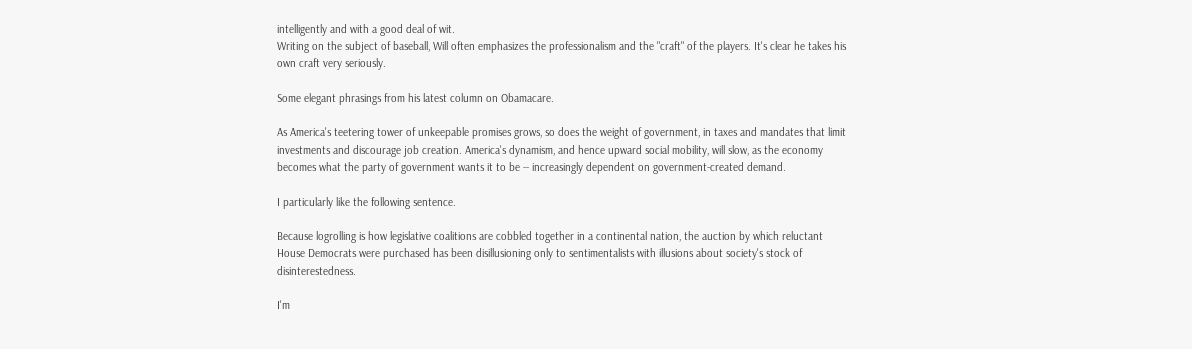intelligently and with a good deal of wit.
Writing on the subject of baseball, Will often emphasizes the professionalism and the "craft" of the players. It's clear he takes his own craft very seriously.

Some elegant phrasings from his latest column on Obamacare.

As America's teetering tower of unkeepable promises grows, so does the weight of government, in taxes and mandates that limit investments and discourage job creation. America's dynamism, and hence upward social mobility, will slow, as the economy becomes what the party of government wants it to be -- increasingly dependent on government-created demand.

I particularly like the following sentence.

Because logrolling is how legislative coalitions are cobbled together in a continental nation, the auction by which reluctant House Democrats were purchased has been disillusioning only to sentimentalists with illusions about society's stock of disinterestedness.

I'm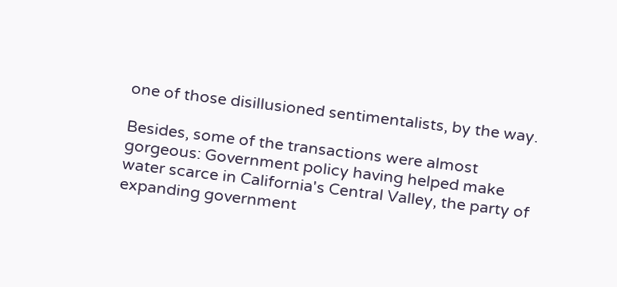one of those disillusioned sentimentalists, by the way.

Besides, some of the transactions were almost gorgeous: Government policy having helped make water scarce in California's Central Valley, the party of expanding government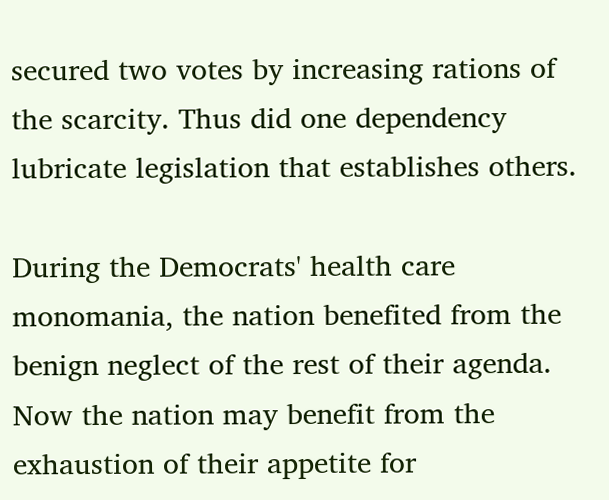secured two votes by increasing rations of the scarcity. Thus did one dependency lubricate legislation that establishes others.

During the Democrats' health care monomania, the nation benefited from the benign neglect of the rest of their agenda. Now the nation may benefit from the exhaustion of their appetite for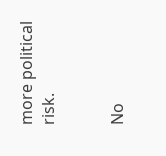more political risk.


No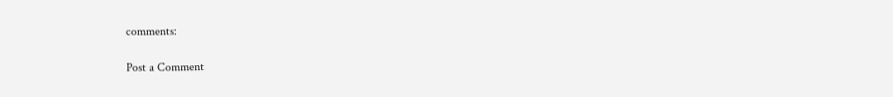comments:

Post a Comment